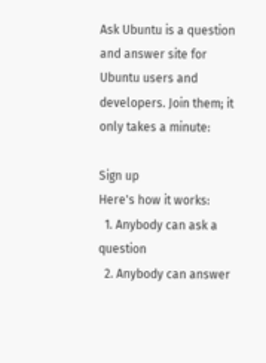Ask Ubuntu is a question and answer site for Ubuntu users and developers. Join them; it only takes a minute:

Sign up
Here's how it works:
  1. Anybody can ask a question
  2. Anybody can answer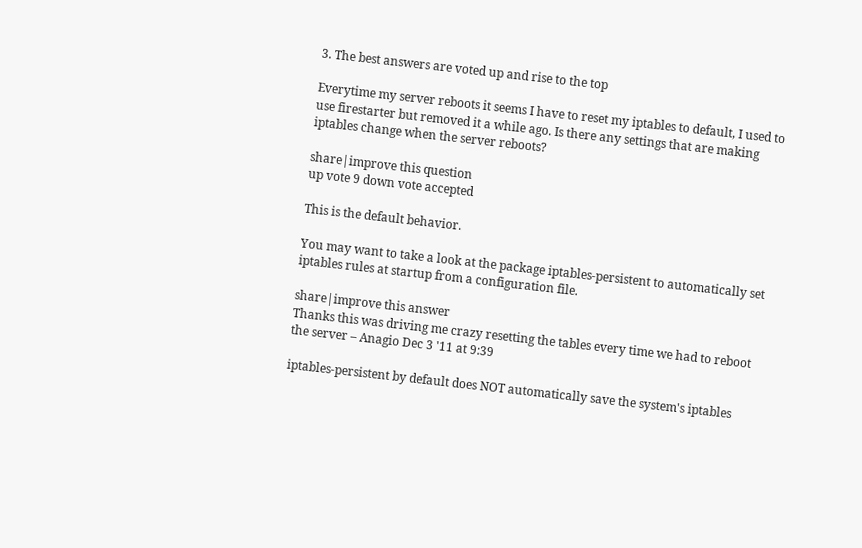3. The best answers are voted up and rise to the top

Everytime my server reboots it seems I have to reset my iptables to default, I used to use firestarter but removed it a while ago. Is there any settings that are making iptables change when the server reboots?

share|improve this question
up vote 9 down vote accepted

This is the default behavior.

You may want to take a look at the package iptables-persistent to automatically set iptables rules at startup from a configuration file.

share|improve this answer
Thanks this was driving me crazy resetting the tables every time we had to reboot the server – Anagio Dec 3 '11 at 9:39

iptables-persistent by default does NOT automatically save the system's iptables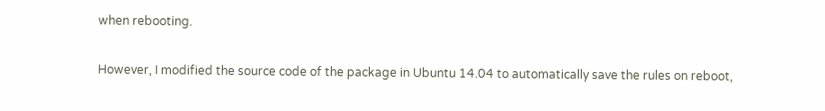when rebooting.

However, I modified the source code of the package in Ubuntu 14.04 to automatically save the rules on reboot,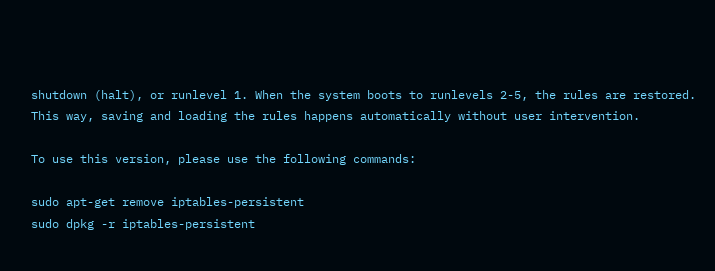shutdown (halt), or runlevel 1. When the system boots to runlevels 2-5, the rules are restored. This way, saving and loading the rules happens automatically without user intervention.

To use this version, please use the following commands:

sudo apt-get remove iptables-persistent
sudo dpkg -r iptables-persistent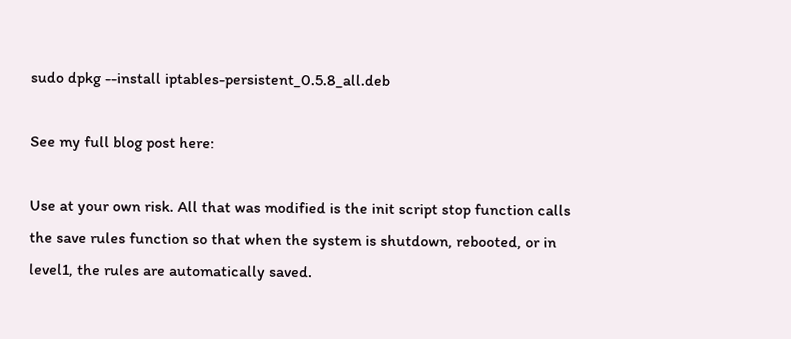sudo dpkg --install iptables-persistent_0.5.8_all.deb

See my full blog post here:

Use at your own risk. All that was modified is the init script stop function calls the save rules function so that when the system is shutdown, rebooted, or in level1, the rules are automatically saved.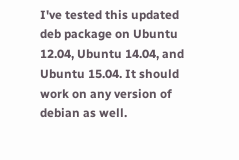I've tested this updated deb package on Ubuntu 12.04, Ubuntu 14.04, and Ubuntu 15.04. It should work on any version of debian as well.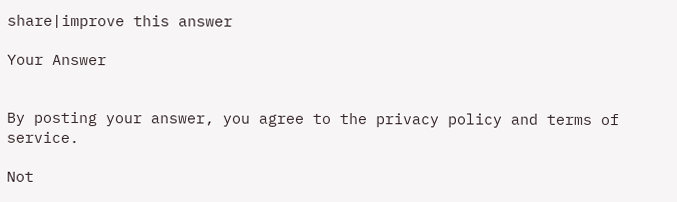share|improve this answer

Your Answer


By posting your answer, you agree to the privacy policy and terms of service.

Not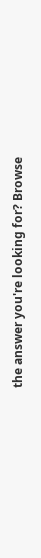the answer you're looking for? Browse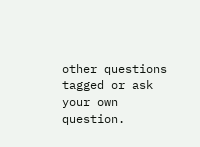other questions tagged or ask your own question.